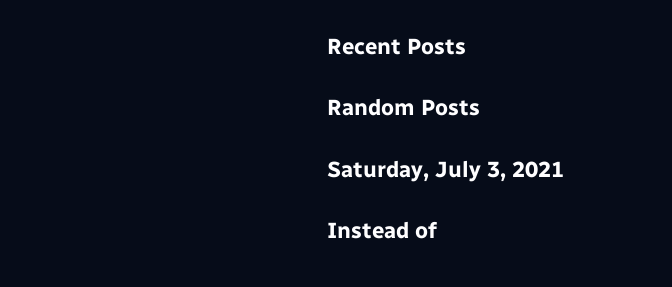Recent Posts

Random Posts

Saturday, July 3, 2021

Instead of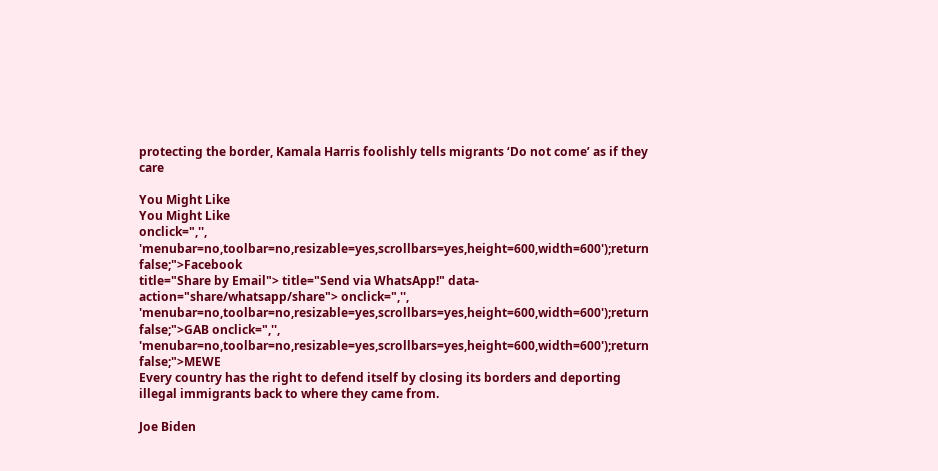protecting the border, Kamala Harris foolishly tells migrants ‘Do not come’ as if they care

You Might Like
You Might Like
onclick=",'', 'menubar=no,toolbar=no,resizable=yes,scrollbars=yes,height=600,width=600');return false;">Facebook
title="Share by Email"> title="Send via WhatsApp!" data-action="share/whatsapp/share"> onclick=",'', 'menubar=no,toolbar=no,resizable=yes,scrollbars=yes,height=600,width=600');return false;">GAB onclick=",'', 'menubar=no,toolbar=no,resizable=yes,scrollbars=yes,height=600,width=600');return false;">MEWE
Every country has the right to defend itself by closing its borders and deporting illegal immigrants back to where they came from.

Joe Biden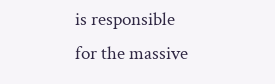is responsible for the massive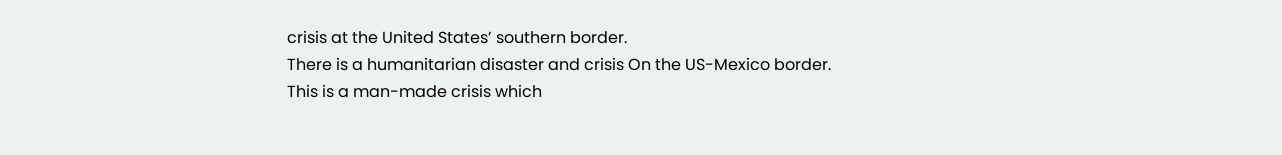crisis at the United States’ southern border.
There is a humanitarian disaster and crisis On the US-Mexico border.
This is a man-made crisis which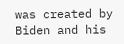was created by Biden and his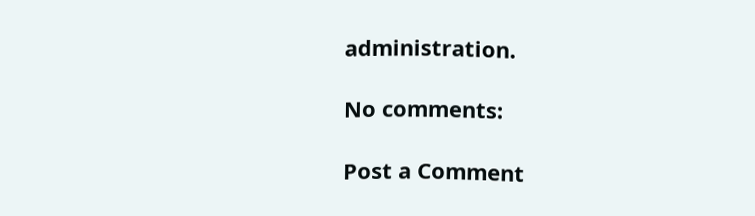administration.

No comments:

Post a Comment